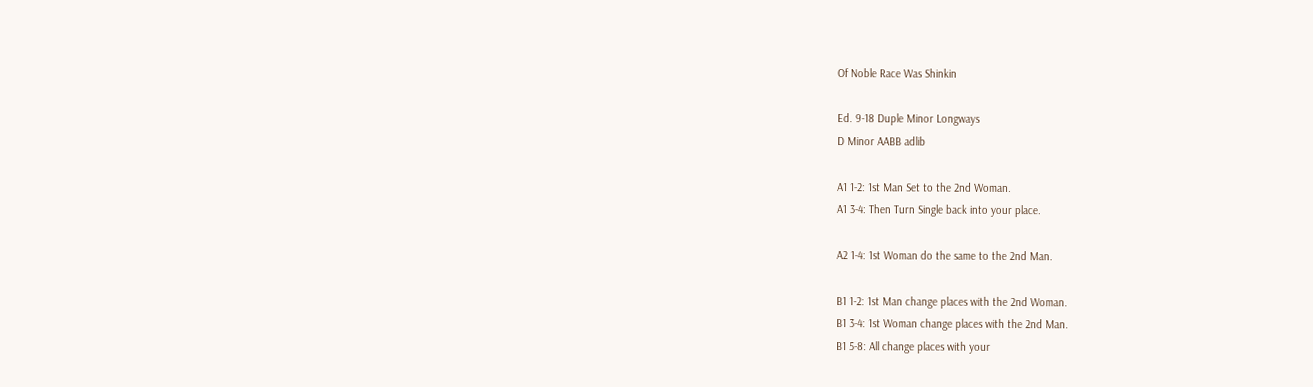Of Noble Race Was Shinkin

Ed. 9-18 Duple Minor Longways
D Minor AABB adlib

A1 1-2: 1st Man Set to the 2nd Woman.
A1 3-4: Then Turn Single back into your place.

A2 1-4: 1st Woman do the same to the 2nd Man.

B1 1-2: 1st Man change places with the 2nd Woman.
B1 3-4: 1st Woman change places with the 2nd Man.
B1 5-8: All change places with your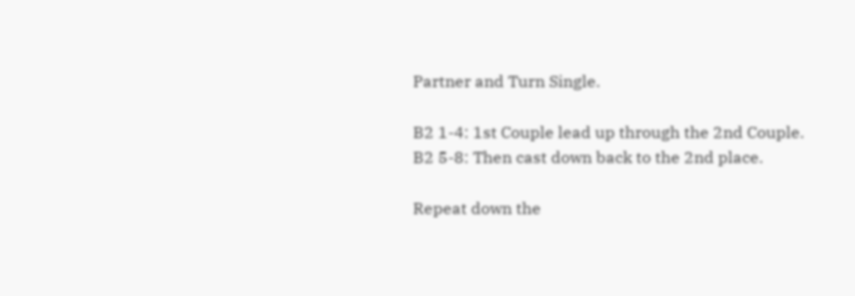Partner and Turn Single.

B2 1-4: 1st Couple lead up through the 2nd Couple.
B2 5-8: Then cast down back to the 2nd place.

Repeat down the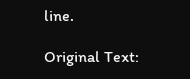line.

Original Text: